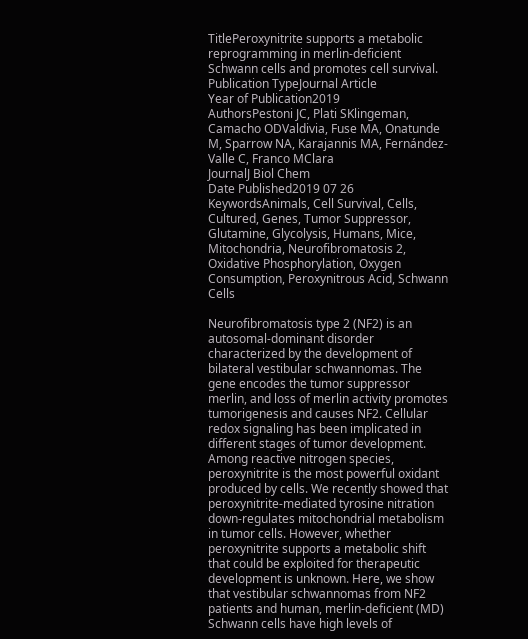TitlePeroxynitrite supports a metabolic reprogramming in merlin-deficient Schwann cells and promotes cell survival.
Publication TypeJournal Article
Year of Publication2019
AuthorsPestoni JC, Plati SKlingeman, Camacho ODValdivia, Fuse MA, Onatunde M, Sparrow NA, Karajannis MA, Fernández-Valle C, Franco MClara
JournalJ Biol Chem
Date Published2019 07 26
KeywordsAnimals, Cell Survival, Cells, Cultured, Genes, Tumor Suppressor, Glutamine, Glycolysis, Humans, Mice, Mitochondria, Neurofibromatosis 2, Oxidative Phosphorylation, Oxygen Consumption, Peroxynitrous Acid, Schwann Cells

Neurofibromatosis type 2 (NF2) is an autosomal-dominant disorder characterized by the development of bilateral vestibular schwannomas. The gene encodes the tumor suppressor merlin, and loss of merlin activity promotes tumorigenesis and causes NF2. Cellular redox signaling has been implicated in different stages of tumor development. Among reactive nitrogen species, peroxynitrite is the most powerful oxidant produced by cells. We recently showed that peroxynitrite-mediated tyrosine nitration down-regulates mitochondrial metabolism in tumor cells. However, whether peroxynitrite supports a metabolic shift that could be exploited for therapeutic development is unknown. Here, we show that vestibular schwannomas from NF2 patients and human, merlin-deficient (MD) Schwann cells have high levels of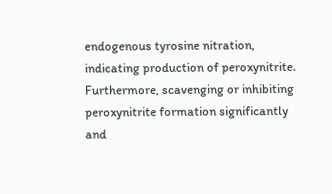endogenous tyrosine nitration, indicating production of peroxynitrite. Furthermore, scavenging or inhibiting peroxynitrite formation significantly and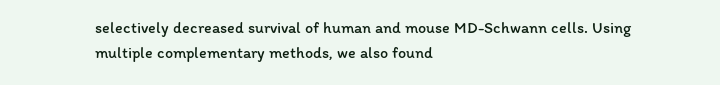selectively decreased survival of human and mouse MD-Schwann cells. Using multiple complementary methods, we also found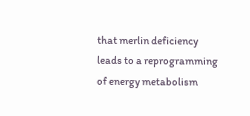that merlin deficiency leads to a reprogramming of energy metabolism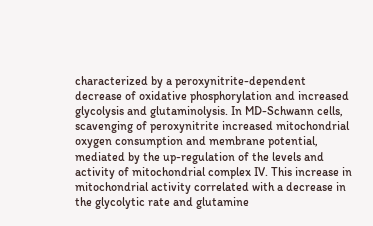characterized by a peroxynitrite-dependent decrease of oxidative phosphorylation and increased glycolysis and glutaminolysis. In MD-Schwann cells, scavenging of peroxynitrite increased mitochondrial oxygen consumption and membrane potential, mediated by the up-regulation of the levels and activity of mitochondrial complex IV. This increase in mitochondrial activity correlated with a decrease in the glycolytic rate and glutamine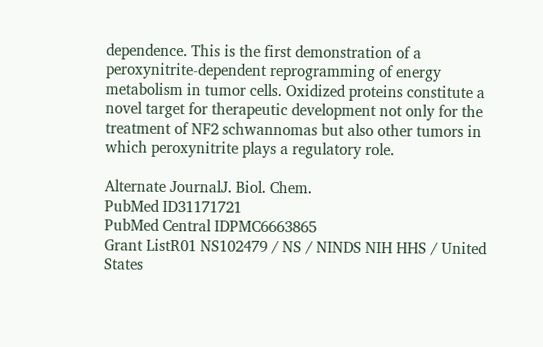dependence. This is the first demonstration of a peroxynitrite-dependent reprogramming of energy metabolism in tumor cells. Oxidized proteins constitute a novel target for therapeutic development not only for the treatment of NF2 schwannomas but also other tumors in which peroxynitrite plays a regulatory role.

Alternate JournalJ. Biol. Chem.
PubMed ID31171721
PubMed Central IDPMC6663865
Grant ListR01 NS102479 / NS / NINDS NIH HHS / United States